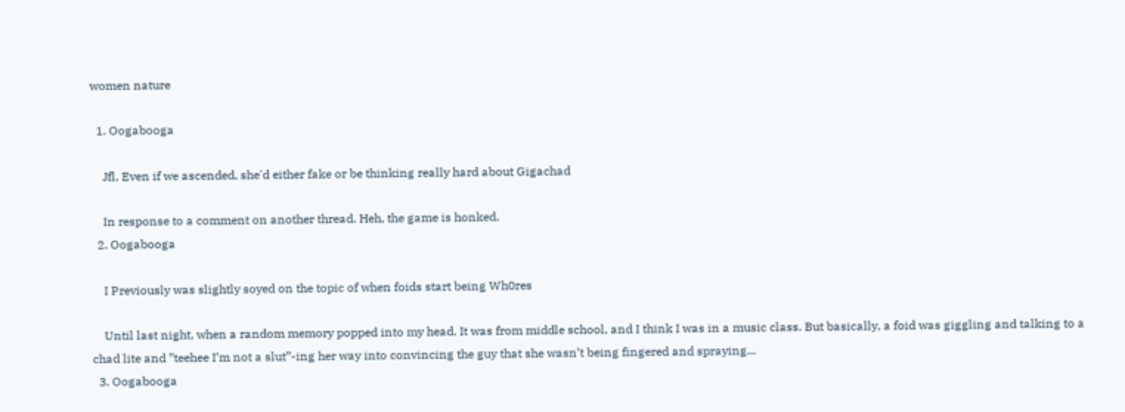women nature

  1. Oogabooga

    Jfl, Even if we ascended, she'd either fake or be thinking really hard about Gigachad

    In response to a comment on another thread. Heh, the game is honked.
  2. Oogabooga

    I Previously was slightly soyed on the topic of when foids start being Wh0res

    Until last night, when a random memory popped into my head. It was from middle school, and I think I was in a music class. But basically, a foid was giggling and talking to a chad lite and ”teehee I’m not a slut”-ing her way into convincing the guy that she wasn’t being fingered and spraying...
  3. Oogabooga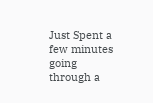Just Spent a few minutes going through a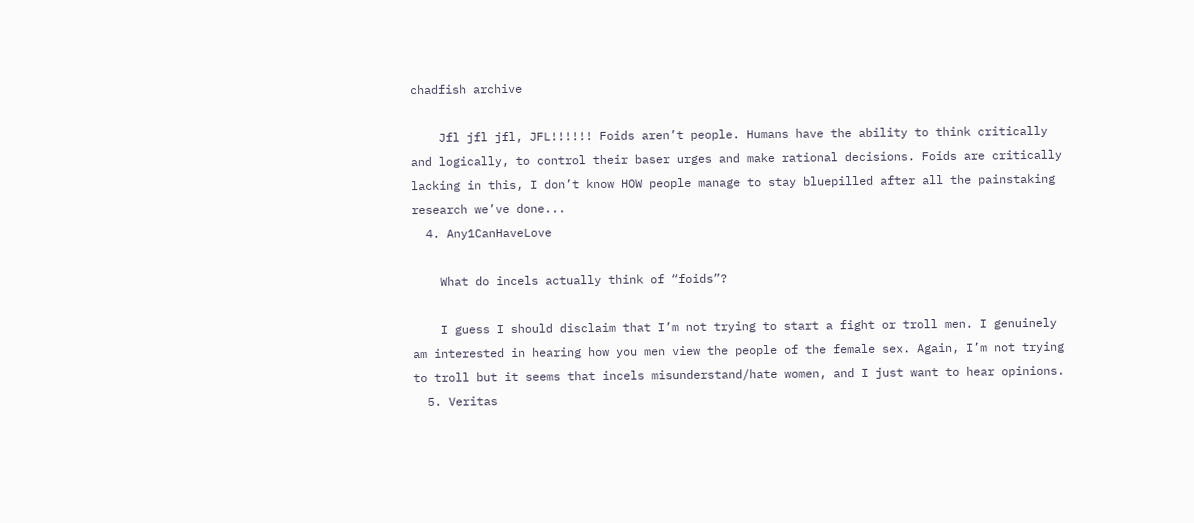chadfish archive

    Jfl jfl jfl, JFL!!!!!! Foids aren’t people. Humans have the ability to think critically and logically, to control their baser urges and make rational decisions. Foids are critically lacking in this, I don’t know HOW people manage to stay bluepilled after all the painstaking research we’ve done...
  4. Any1CanHaveLove

    What do incels actually think of “foids”?

    I guess I should disclaim that I’m not trying to start a fight or troll men. I genuinely am interested in hearing how you men view the people of the female sex. Again, I’m not trying to troll but it seems that incels misunderstand/hate women, and I just want to hear opinions.
  5. Veritas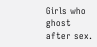Girls who ghost after sex.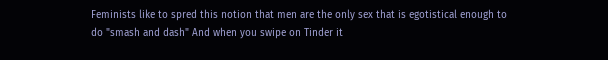Feminists like to spred this notion that men are the only sex that is egotistical enough to do "smash and dash" And when you swipe on Tinder it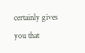certainly gives you that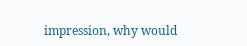impression, why would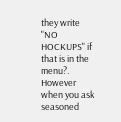they write "NO HOCKUPS" if that is in the menu?. However when you ask seasoned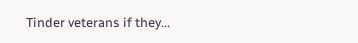Tinder veterans if they...